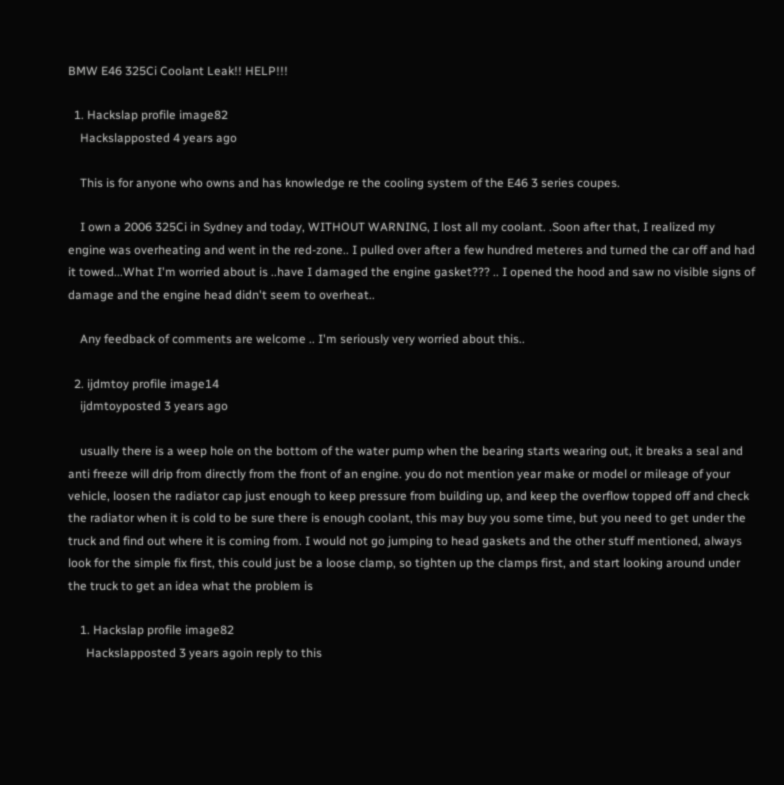BMW E46 325Ci Coolant Leak!! HELP!!!

  1. Hackslap profile image82
    Hackslapposted 4 years ago

    This is for anyone who owns and has knowledge re the cooling system of the E46 3 series coupes.

    I own a 2006 325Ci in Sydney and today, WITHOUT WARNING, I lost all my coolant. .Soon after that, I realized my engine was overheating and went in the red-zone.. I pulled over after a few hundred meteres and turned the car off and had it towed...What I'm worried about is ..have I damaged the engine gasket??? .. I opened the hood and saw no visible signs of damage and the engine head didn't seem to overheat..

    Any feedback of comments are welcome .. I'm seriously very worried about this..

  2. ijdmtoy profile image14
    ijdmtoyposted 3 years ago

    usually there is a weep hole on the bottom of the water pump when the bearing starts wearing out, it breaks a seal and anti freeze will drip from directly from the front of an engine. you do not mention year make or model or mileage of your vehicle, loosen the radiator cap just enough to keep pressure from building up, and keep the overflow topped off and check the radiator when it is cold to be sure there is enough coolant, this may buy you some time, but you need to get under the truck and find out where it is coming from. I would not go jumping to head gaskets and the other stuff mentioned, always look for the simple fix first, this could just be a loose clamp, so tighten up the clamps first, and start looking around under the truck to get an idea what the problem is

    1. Hackslap profile image82
      Hackslapposted 3 years agoin reply to this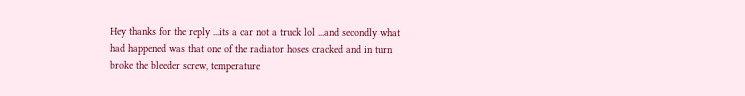Hey thanks for the reply ...its a car not a truck lol ...and secondly what had happened was that one of the radiator hoses cracked and in turn broke the bleeder screw, temperature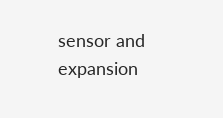sensor and expansion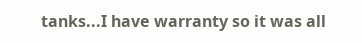tanks...I have warranty so it was all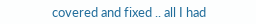covered and fixed .. all I had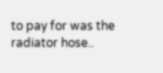to pay for was the radiator hose..